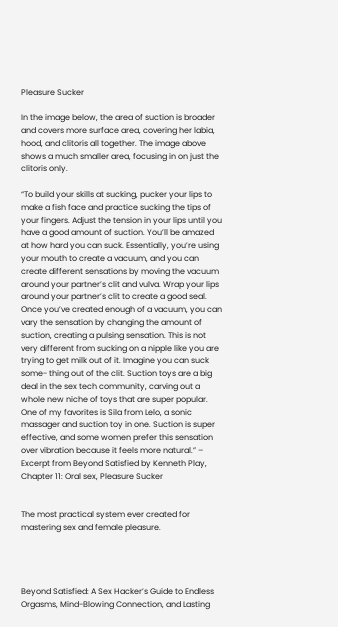Pleasure Sucker

In the image below, the area of suction is broader and covers more surface area, covering her labia, hood, and clitoris all together. The image above shows a much smaller area, focusing in on just the clitoris only.

“To build your skills at sucking, pucker your lips to make a fish face and practice sucking the tips of your fingers. Adjust the tension in your lips until you have a good amount of suction. You’ll be amazed at how hard you can suck. Essentially, you’re using your mouth to create a vacuum, and you can create different sensations by moving the vacuum around your partner’s clit and vulva. Wrap your lips around your partner’s clit to create a good seal. Once you’ve created enough of a vacuum, you can vary the sensation by changing the amount of suction, creating a pulsing sensation. This is not very different from sucking on a nipple like you are trying to get milk out of it. Imagine you can suck some- thing out of the clit. Suction toys are a big deal in the sex tech community, carving out a whole new niche of toys that are super popular. One of my favorites is Sila from Lelo, a sonic massager and suction toy in one. Suction is super effective, and some women prefer this sensation over vibration because it feels more natural.” – Excerpt from Beyond Satisfied by Kenneth Play, Chapter 11: Oral sex, Pleasure Sucker


The most practical system ever created for mastering sex and female pleasure.




Beyond Satisfied: A Sex Hacker’s Guide to Endless Orgasms, Mind-Blowing Connection, and Lasting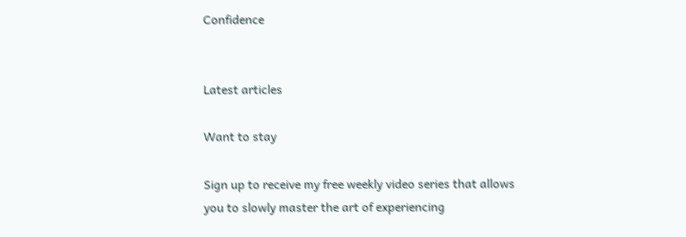Confidence


Latest articles

Want to stay

Sign up to receive my free weekly video series that allows you to slowly master the art of experiencing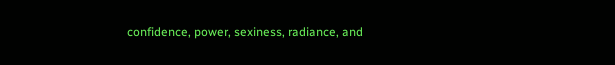confidence, power, sexiness, radiance, and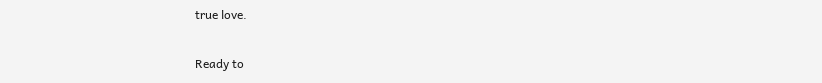true love.

Ready to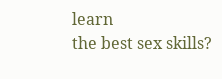learn
the best sex skills?